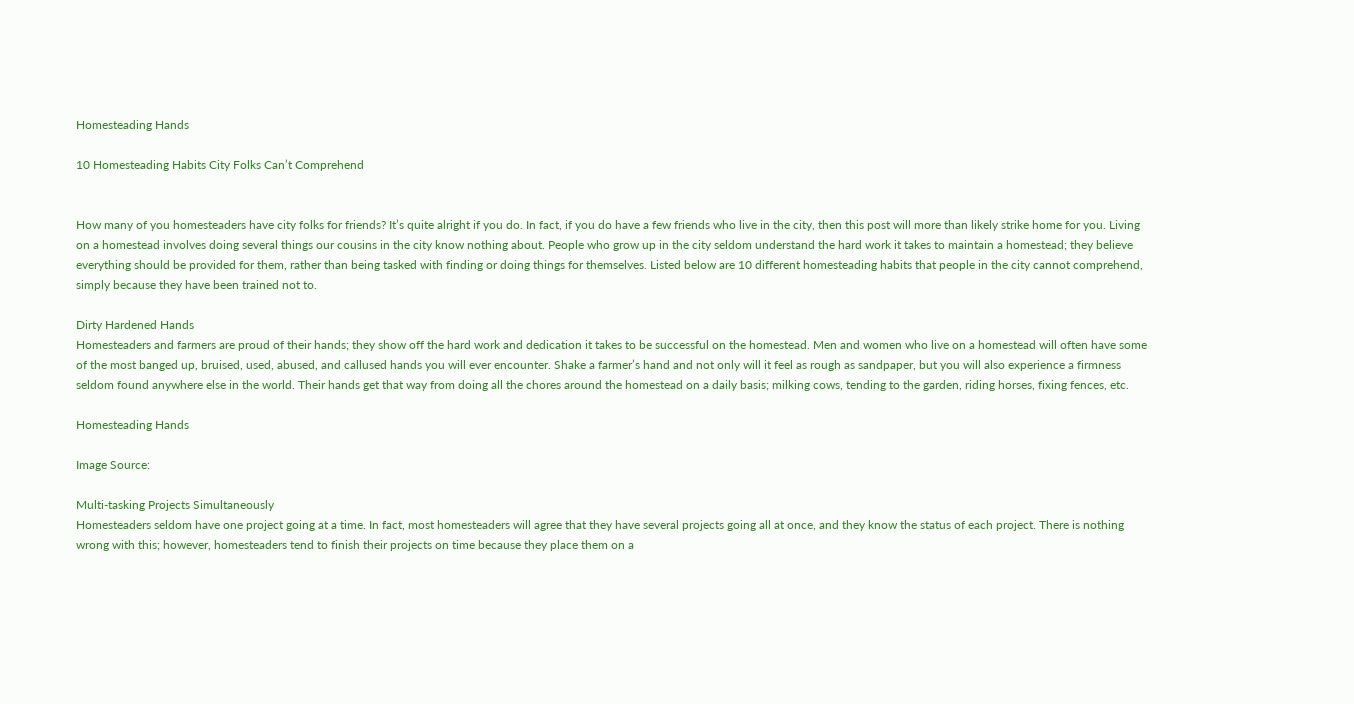Homesteading Hands

10 Homesteading Habits City Folks Can’t Comprehend


How many of you homesteaders have city folks for friends? It’s quite alright if you do. In fact, if you do have a few friends who live in the city, then this post will more than likely strike home for you. Living on a homestead involves doing several things our cousins in the city know nothing about. People who grow up in the city seldom understand the hard work it takes to maintain a homestead; they believe everything should be provided for them, rather than being tasked with finding or doing things for themselves. Listed below are 10 different homesteading habits that people in the city cannot comprehend, simply because they have been trained not to.

Dirty Hardened Hands
Homesteaders and farmers are proud of their hands; they show off the hard work and dedication it takes to be successful on the homestead. Men and women who live on a homestead will often have some of the most banged up, bruised, used, abused, and callused hands you will ever encounter. Shake a farmer’s hand and not only will it feel as rough as sandpaper, but you will also experience a firmness seldom found anywhere else in the world. Their hands get that way from doing all the chores around the homestead on a daily basis; milking cows, tending to the garden, riding horses, fixing fences, etc.

Homesteading Hands

Image Source:

Multi-tasking Projects Simultaneously
Homesteaders seldom have one project going at a time. In fact, most homesteaders will agree that they have several projects going all at once, and they know the status of each project. There is nothing wrong with this; however, homesteaders tend to finish their projects on time because they place them on a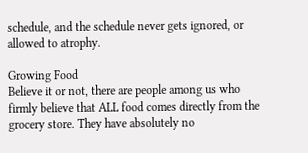schedule, and the schedule never gets ignored, or allowed to atrophy.

Growing Food
Believe it or not, there are people among us who firmly believe that ALL food comes directly from the grocery store. They have absolutely no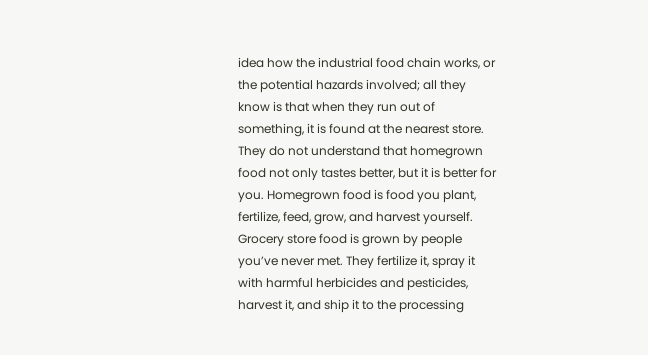idea how the industrial food chain works, or the potential hazards involved; all they know is that when they run out of something, it is found at the nearest store. They do not understand that homegrown food not only tastes better, but it is better for you. Homegrown food is food you plant, fertilize, feed, grow, and harvest yourself. Grocery store food is grown by people you’ve never met. They fertilize it, spray it with harmful herbicides and pesticides, harvest it, and ship it to the processing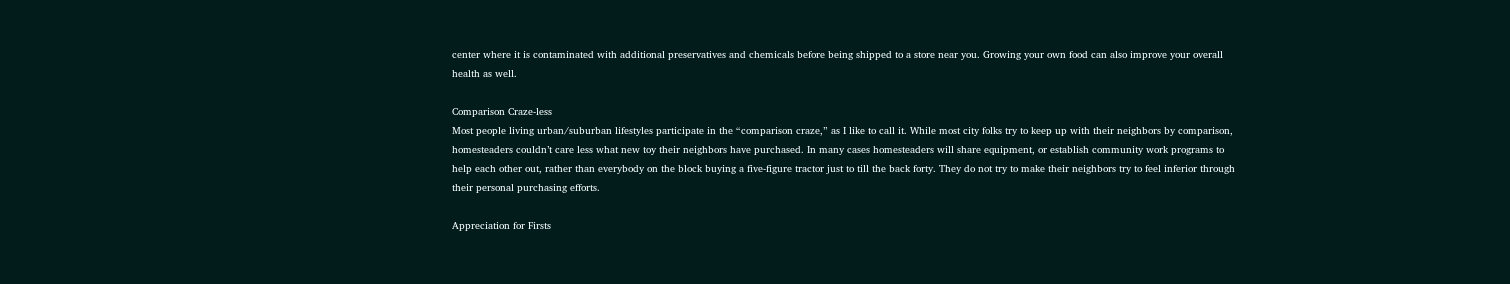center where it is contaminated with additional preservatives and chemicals before being shipped to a store near you. Growing your own food can also improve your overall health as well.

Comparison Craze-less
Most people living urban/suburban lifestyles participate in the “comparison craze,” as I like to call it. While most city folks try to keep up with their neighbors by comparison, homesteaders couldn’t care less what new toy their neighbors have purchased. In many cases homesteaders will share equipment, or establish community work programs to help each other out, rather than everybody on the block buying a five-figure tractor just to till the back forty. They do not try to make their neighbors try to feel inferior through their personal purchasing efforts.

Appreciation for Firsts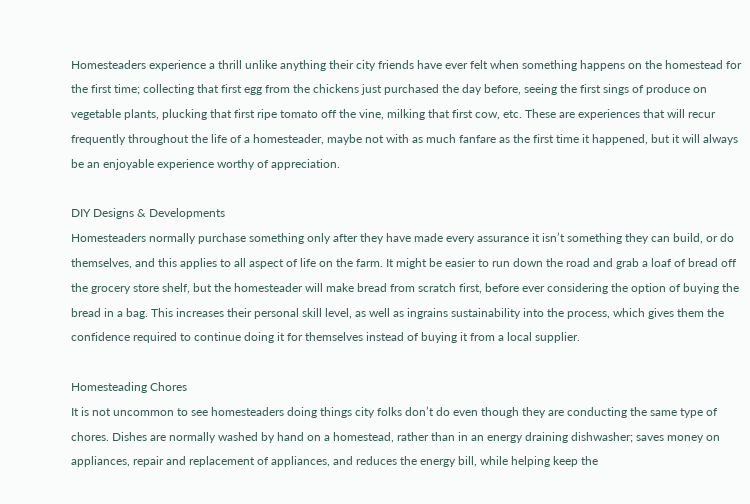Homesteaders experience a thrill unlike anything their city friends have ever felt when something happens on the homestead for the first time; collecting that first egg from the chickens just purchased the day before, seeing the first sings of produce on vegetable plants, plucking that first ripe tomato off the vine, milking that first cow, etc. These are experiences that will recur frequently throughout the life of a homesteader, maybe not with as much fanfare as the first time it happened, but it will always be an enjoyable experience worthy of appreciation.

DIY Designs & Developments
Homesteaders normally purchase something only after they have made every assurance it isn’t something they can build, or do themselves, and this applies to all aspect of life on the farm. It might be easier to run down the road and grab a loaf of bread off the grocery store shelf, but the homesteader will make bread from scratch first, before ever considering the option of buying the bread in a bag. This increases their personal skill level, as well as ingrains sustainability into the process, which gives them the confidence required to continue doing it for themselves instead of buying it from a local supplier.

Homesteading Chores
It is not uncommon to see homesteaders doing things city folks don’t do even though they are conducting the same type of chores. Dishes are normally washed by hand on a homestead, rather than in an energy draining dishwasher; saves money on appliances, repair and replacement of appliances, and reduces the energy bill, while helping keep the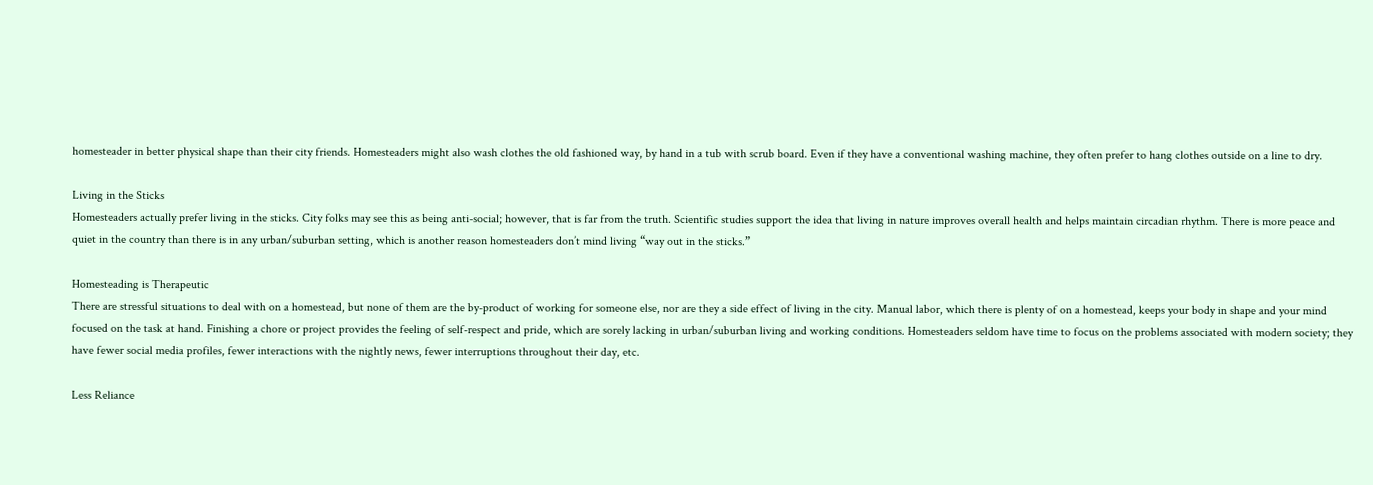homesteader in better physical shape than their city friends. Homesteaders might also wash clothes the old fashioned way, by hand in a tub with scrub board. Even if they have a conventional washing machine, they often prefer to hang clothes outside on a line to dry.

Living in the Sticks
Homesteaders actually prefer living in the sticks. City folks may see this as being anti-social; however, that is far from the truth. Scientific studies support the idea that living in nature improves overall health and helps maintain circadian rhythm. There is more peace and quiet in the country than there is in any urban/suburban setting, which is another reason homesteaders don’t mind living “way out in the sticks.”

Homesteading is Therapeutic
There are stressful situations to deal with on a homestead, but none of them are the by-product of working for someone else, nor are they a side effect of living in the city. Manual labor, which there is plenty of on a homestead, keeps your body in shape and your mind focused on the task at hand. Finishing a chore or project provides the feeling of self-respect and pride, which are sorely lacking in urban/suburban living and working conditions. Homesteaders seldom have time to focus on the problems associated with modern society; they have fewer social media profiles, fewer interactions with the nightly news, fewer interruptions throughout their day, etc.

Less Reliance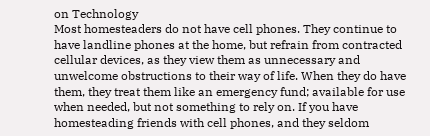on Technology
Most homesteaders do not have cell phones. They continue to have landline phones at the home, but refrain from contracted cellular devices, as they view them as unnecessary and unwelcome obstructions to their way of life. When they do have them, they treat them like an emergency fund; available for use when needed, but not something to rely on. If you have homesteading friends with cell phones, and they seldom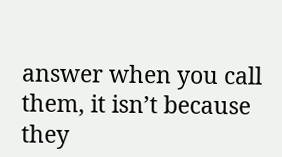answer when you call them, it isn’t because they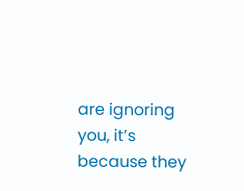are ignoring you, it’s because they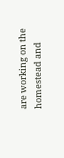are working on the homestead and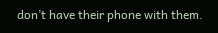don’t have their phone with them.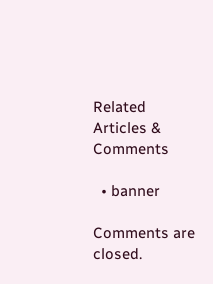Related Articles & Comments

  • banner

Comments are closed.